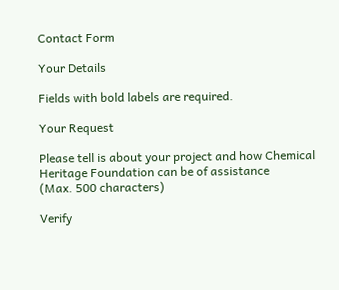Contact Form

Your Details

Fields with bold labels are required.

Your Request

Please tell is about your project and how Chemical Heritage Foundation can be of assistance
(Max. 500 characters)

Verify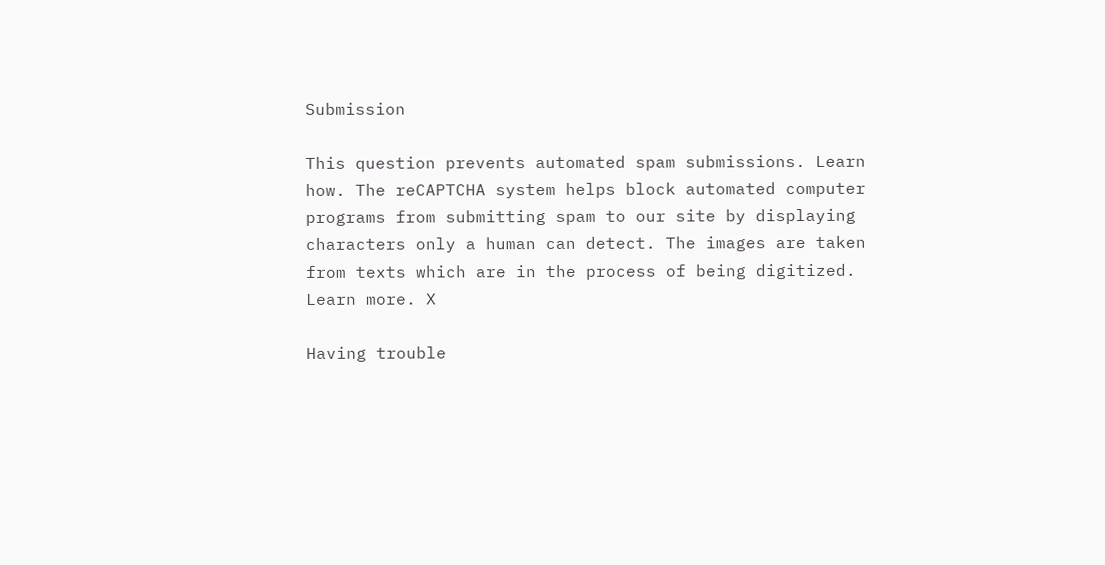Submission

This question prevents automated spam submissions. Learn how. The reCAPTCHA system helps block automated computer programs from submitting spam to our site by displaying characters only a human can detect. The images are taken from texts which are in the process of being digitized. Learn more. X

Having trouble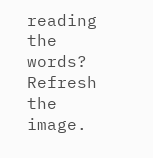reading the words? Refresh the image.